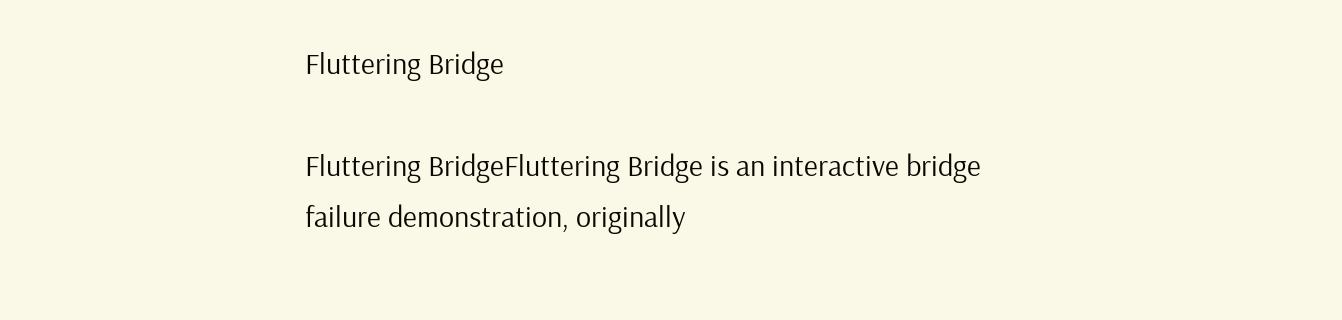Fluttering Bridge

Fluttering BridgeFluttering Bridge is an interactive bridge failure demonstration, originally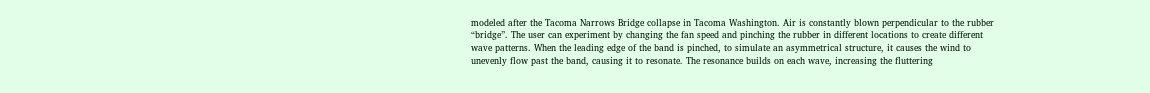modeled after the Tacoma Narrows Bridge collapse in Tacoma Washington. Air is constantly blown perpendicular to the rubber “bridge”. The user can experiment by changing the fan speed and pinching the rubber in different locations to create different wave patterns. When the leading edge of the band is pinched, to simulate an asymmetrical structure, it causes the wind to unevenly flow past the band, causing it to resonate. The resonance builds on each wave, increasing the fluttering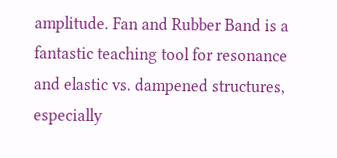amplitude. Fan and Rubber Band is a fantastic teaching tool for resonance and elastic vs. dampened structures, especially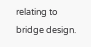relating to bridge design.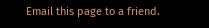Email this page to a friend.